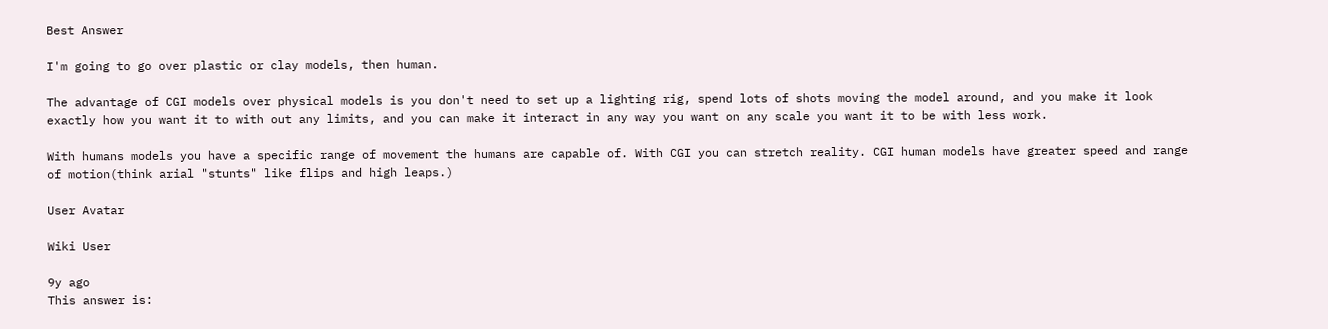Best Answer

I'm going to go over plastic or clay models, then human.

The advantage of CGI models over physical models is you don't need to set up a lighting rig, spend lots of shots moving the model around, and you make it look exactly how you want it to with out any limits, and you can make it interact in any way you want on any scale you want it to be with less work.

With humans models you have a specific range of movement the humans are capable of. With CGI you can stretch reality. CGI human models have greater speed and range of motion(think arial "stunts" like flips and high leaps.)

User Avatar

Wiki User

9y ago
This answer is: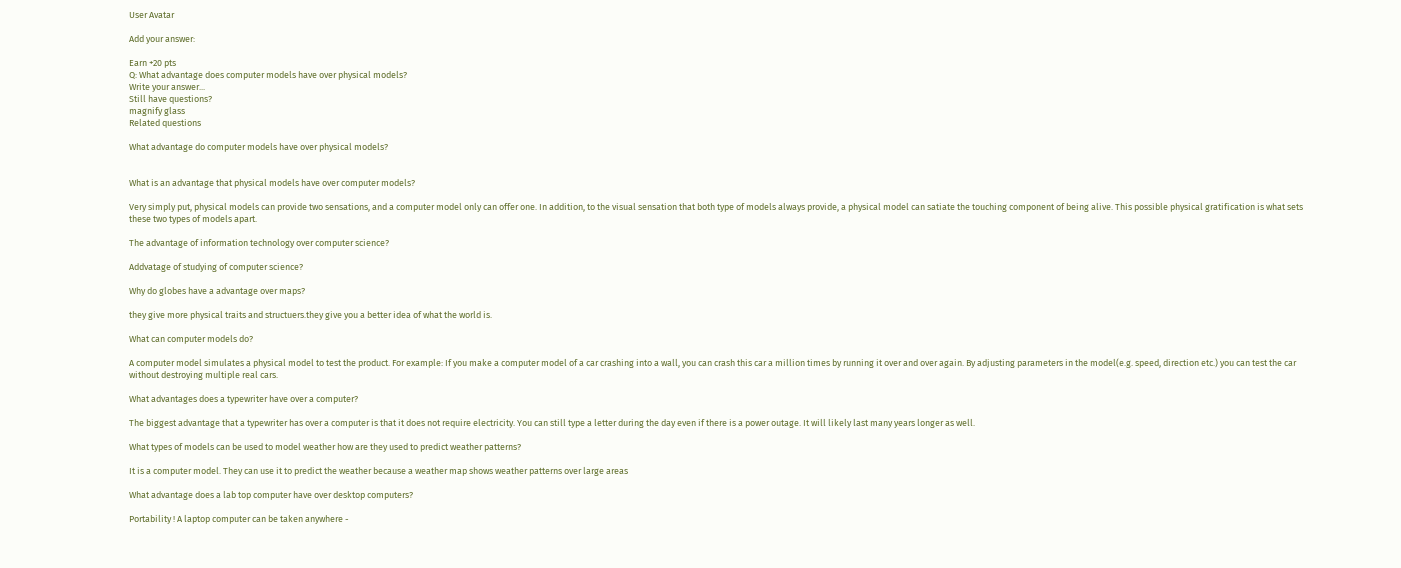User Avatar

Add your answer:

Earn +20 pts
Q: What advantage does computer models have over physical models?
Write your answer...
Still have questions?
magnify glass
Related questions

What advantage do computer models have over physical models?


What is an advantage that physical models have over computer models?

Very simply put, physical models can provide two sensations, and a computer model only can offer one. In addition, to the visual sensation that both type of models always provide, a physical model can satiate the touching component of being alive. This possible physical gratification is what sets these two types of models apart.

The advantage of information technology over computer science?

Addvatage of studying of computer science?

Why do globes have a advantage over maps?

they give more physical traits and structuers.they give you a better idea of what the world is.

What can computer models do?

A computer model simulates a physical model to test the product. For example: If you make a computer model of a car crashing into a wall, you can crash this car a million times by running it over and over again. By adjusting parameters in the model(e.g. speed, direction etc.) you can test the car without destroying multiple real cars.

What advantages does a typewriter have over a computer?

The biggest advantage that a typewriter has over a computer is that it does not require electricity. You can still type a letter during the day even if there is a power outage. It will likely last many years longer as well.

What types of models can be used to model weather how are they used to predict weather patterns?

It is a computer model. They can use it to predict the weather because a weather map shows weather patterns over large areas

What advantage does a lab top computer have over desktop computers?

Portability ! A laptop computer can be taken anywhere -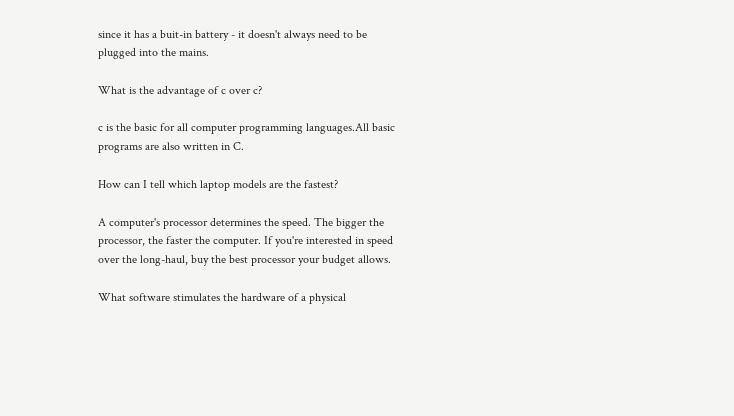since it has a buit-in battery - it doesn't always need to be plugged into the mains.

What is the advantage of c over c?

c is the basic for all computer programming languages.All basic programs are also written in C.

How can I tell which laptop models are the fastest?

A computer's processor determines the speed. The bigger the processor, the faster the computer. If you're interested in speed over the long-haul, buy the best processor your budget allows.

What software stimulates the hardware of a physical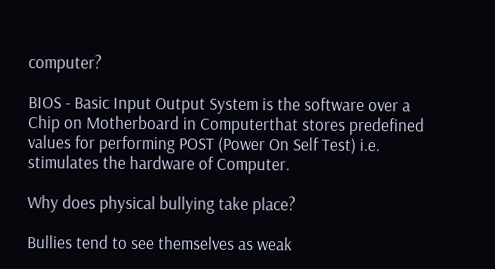computer?

BIOS - Basic Input Output System is the software over a Chip on Motherboard in Computerthat stores predefined values for performing POST (Power On Self Test) i.e. stimulates the hardware of Computer.

Why does physical bullying take place?

Bullies tend to see themselves as weak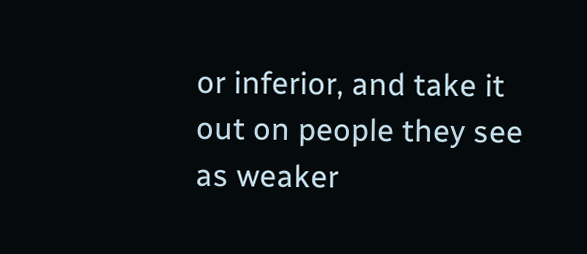or inferior, and take it out on people they see as weaker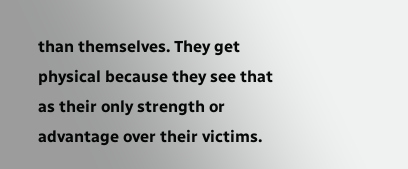than themselves. They get physical because they see that as their only strength or advantage over their victims.